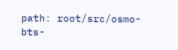path: root/src/osmo-bts-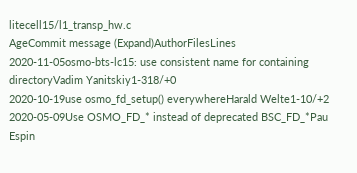litecell15/l1_transp_hw.c
AgeCommit message (Expand)AuthorFilesLines
2020-11-05osmo-bts-lc15: use consistent name for containing directoryVadim Yanitskiy1-318/+0
2020-10-19use osmo_fd_setup() everywhereHarald Welte1-10/+2
2020-05-09Use OSMO_FD_* instead of deprecated BSC_FD_*Pau Espin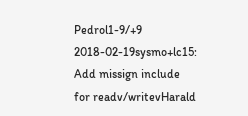Pedrol1-9/+9
2018-02-19sysmo+lc15: Add missign include for readv/writevHarald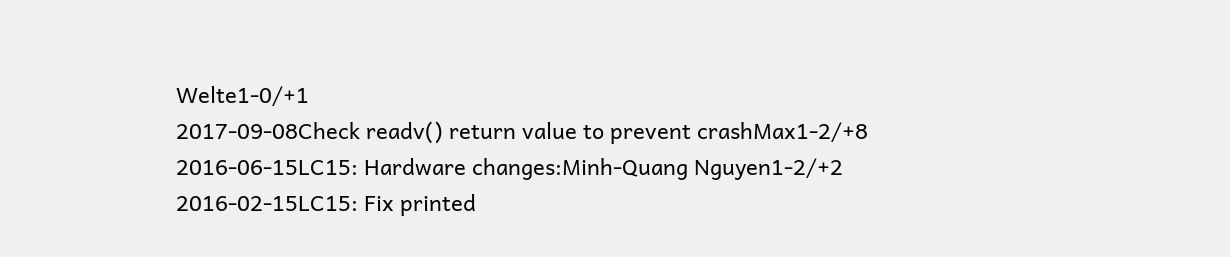Welte1-0/+1
2017-09-08Check readv() return value to prevent crashMax1-2/+8
2016-06-15LC15: Hardware changes:Minh-Quang Nguyen1-2/+2
2016-02-15LC15: Fix printed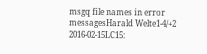msgq file names in error messagesHarald Welte1-4/+2
2016-02-15LC15: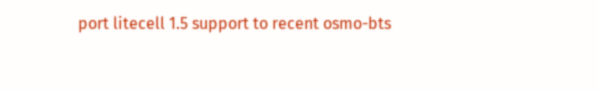port litecell 1.5 support to recent osmo-bts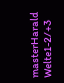masterHarald Welte1-2/+3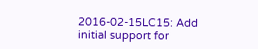2016-02-15LC15: Add initial support for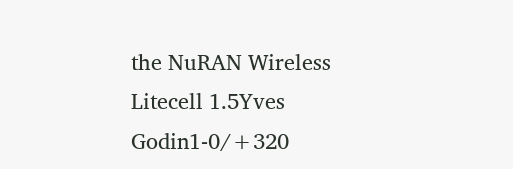the NuRAN Wireless Litecell 1.5Yves Godin1-0/+320